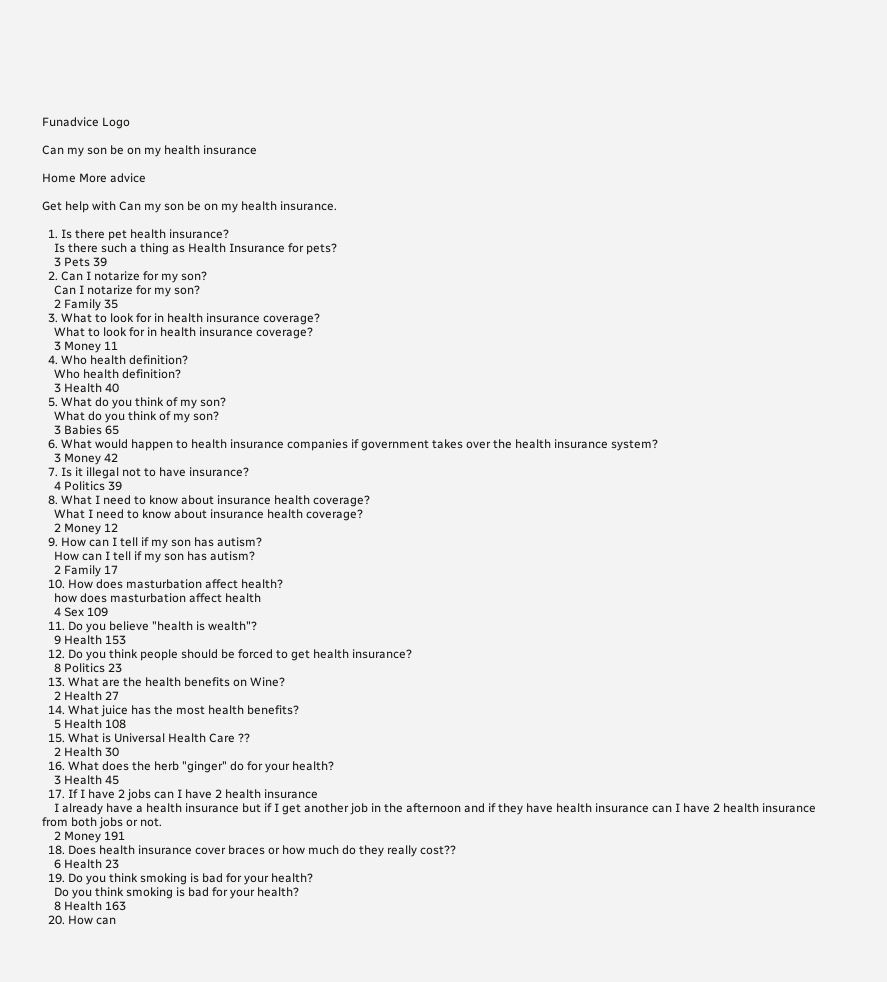Funadvice Logo

Can my son be on my health insurance

Home More advice

Get help with Can my son be on my health insurance.

  1. Is there pet health insurance?
    Is there such a thing as Health Insurance for pets?
    3 Pets 39
  2. Can I notarize for my son?
    Can I notarize for my son?
    2 Family 35
  3. What to look for in health insurance coverage?
    What to look for in health insurance coverage?
    3 Money 11
  4. Who health definition?
    Who health definition?
    3 Health 40
  5. What do you think of my son?
    What do you think of my son?
    3 Babies 65
  6. What would happen to health insurance companies if government takes over the health insurance system?
    3 Money 42
  7. Is it illegal not to have insurance?
    4 Politics 39
  8. What I need to know about insurance health coverage?
    What I need to know about insurance health coverage?
    2 Money 12
  9. How can I tell if my son has autism?
    How can I tell if my son has autism?
    2 Family 17
  10. How does masturbation affect health?
    how does masturbation affect health
    4 Sex 109
  11. Do you believe "health is wealth"?
    9 Health 153
  12. Do you think people should be forced to get health insurance?
    8 Politics 23
  13. What are the health benefits on Wine?
    2 Health 27
  14. What juice has the most health benefits?
    5 Health 108
  15. What is Universal Health Care ??
    2 Health 30
  16. What does the herb "ginger" do for your health?
    3 Health 45
  17. If I have 2 jobs can I have 2 health insurance
    I already have a health insurance but if I get another job in the afternoon and if they have health insurance can I have 2 health insurance from both jobs or not.
    2 Money 191
  18. Does health insurance cover braces or how much do they really cost??
    6 Health 23
  19. Do you think smoking is bad for your health?
    Do you think smoking is bad for your health?
    8 Health 163
  20. How can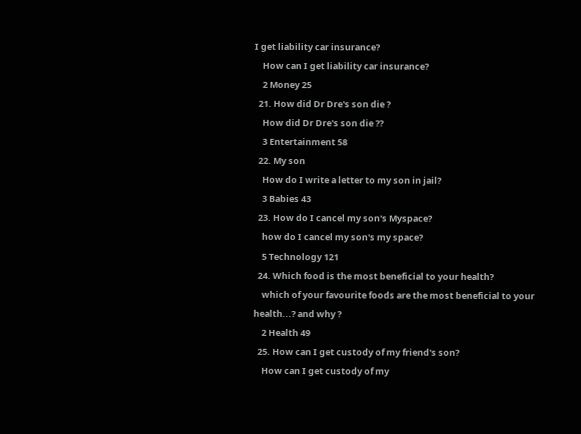I get liability car insurance?
    How can I get liability car insurance?
    2 Money 25
  21. How did Dr Dre's son die ?
    How did Dr Dre's son die ??
    3 Entertainment 58
  22. My son
    How do I write a letter to my son in jail?
    3 Babies 43
  23. How do I cancel my son's Myspace?
    how do I cancel my son's my space?
    5 Technology 121
  24. Which food is the most beneficial to your health?
    which of your favourite foods are the most beneficial to your health...? and why ?
    2 Health 49
  25. How can I get custody of my friend's son?
    How can I get custody of my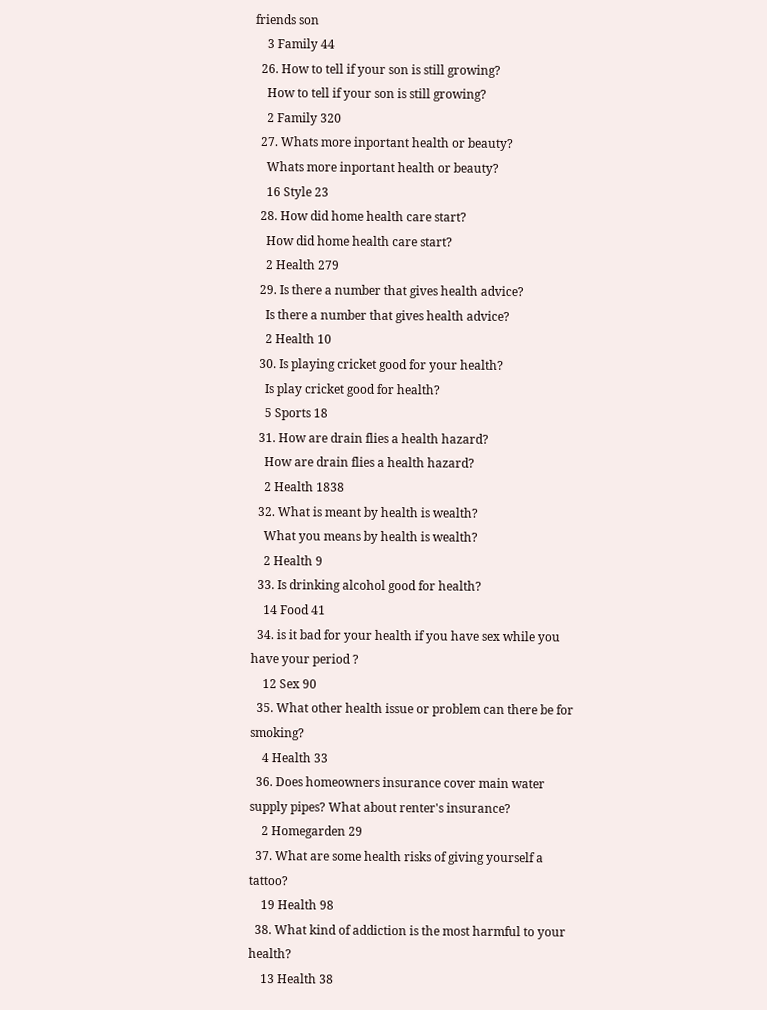friends son
    3 Family 44
  26. How to tell if your son is still growing?
    How to tell if your son is still growing?
    2 Family 320
  27. Whats more inportant health or beauty?
    Whats more inportant health or beauty?
    16 Style 23
  28. How did home health care start?
    How did home health care start?
    2 Health 279
  29. Is there a number that gives health advice?
    Is there a number that gives health advice?
    2 Health 10
  30. Is playing cricket good for your health?
    Is play cricket good for health?
    5 Sports 18
  31. How are drain flies a health hazard?
    How are drain flies a health hazard?
    2 Health 1838
  32. What is meant by health is wealth?
    What you means by health is wealth?
    2 Health 9
  33. Is drinking alcohol good for health?
    14 Food 41
  34. is it bad for your health if you have sex while you have your period ?
    12 Sex 90
  35. What other health issue or problem can there be for smoking?
    4 Health 33
  36. Does homeowners insurance cover main water supply pipes? What about renter's insurance?
    2 Homegarden 29
  37. What are some health risks of giving yourself a tattoo?
    19 Health 98
  38. What kind of addiction is the most harmful to your health?
    13 Health 38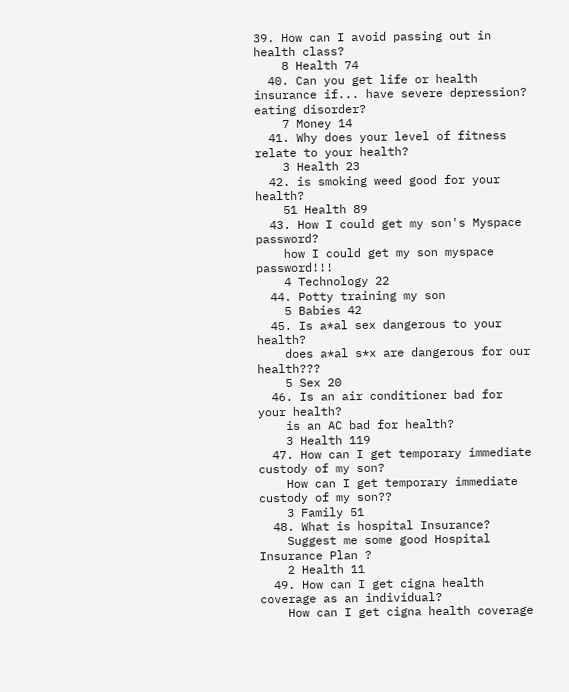39. How can I avoid passing out in health class?
    8 Health 74
  40. Can you get life or health insurance if... have severe depression? eating disorder?
    7 Money 14
  41. Why does your level of fitness relate to your health?
    3 Health 23
  42. is smoking weed good for your health?
    51 Health 89
  43. How I could get my son's Myspace password?
    how I could get my son myspace password!!!
    4 Technology 22
  44. Potty training my son
    5 Babies 42
  45. Is a*al sex dangerous to your health?
    does a*al s*x are dangerous for our health???
    5 Sex 20
  46. Is an air conditioner bad for your health?
    is an AC bad for health?
    3 Health 119
  47. How can I get temporary immediate custody of my son?
    How can I get temporary immediate custody of my son??
    3 Family 51
  48. What is hospital Insurance?
    Suggest me some good Hospital Insurance Plan ?
    2 Health 11
  49. How can I get cigna health coverage as an individual?
    How can I get cigna health coverage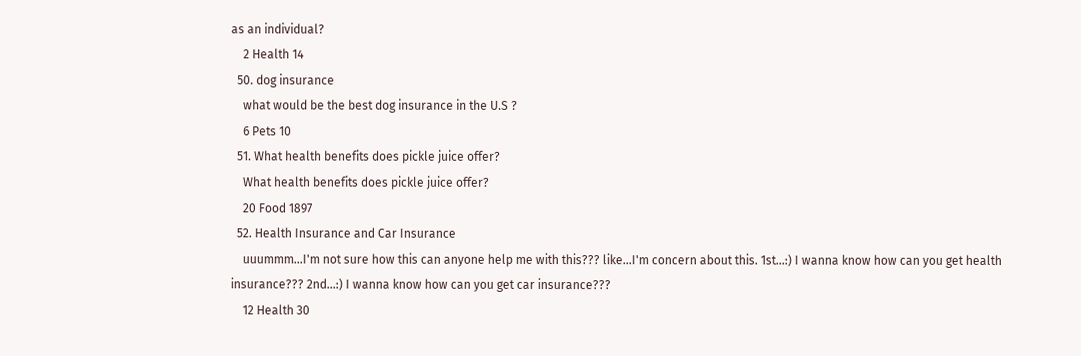as an individual?
    2 Health 14
  50. dog insurance
    what would be the best dog insurance in the U.S ?
    6 Pets 10
  51. What health benefits does pickle juice offer?
    What health benefits does pickle juice offer?
    20 Food 1897
  52. Health Insurance and Car Insurance
    uuummm...I'm not sure how this can anyone help me with this??? like...I'm concern about this. 1st...:) I wanna know how can you get health insurance??? 2nd...:) I wanna know how can you get car insurance???
    12 Health 30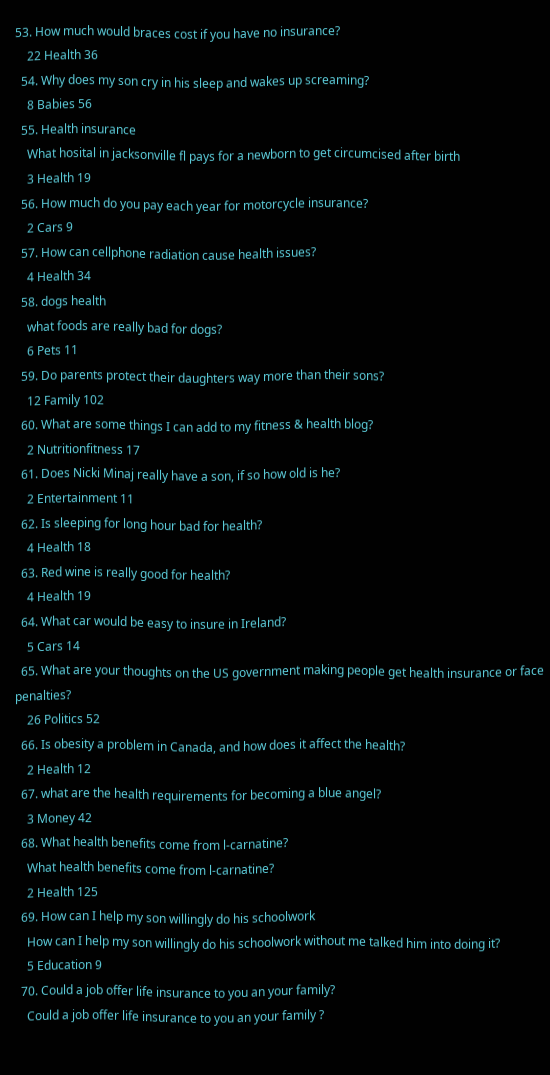53. How much would braces cost if you have no insurance?
    22 Health 36
  54. Why does my son cry in his sleep and wakes up screaming?
    8 Babies 56
  55. Health insurance
    What hosital in jacksonville fl pays for a newborn to get circumcised after birth
    3 Health 19
  56. How much do you pay each year for motorcycle insurance?
    2 Cars 9
  57. How can cellphone radiation cause health issues?
    4 Health 34
  58. dogs health
    what foods are really bad for dogs?
    6 Pets 11
  59. Do parents protect their daughters way more than their sons?
    12 Family 102
  60. What are some things I can add to my fitness & health blog?
    2 Nutritionfitness 17
  61. Does Nicki Minaj really have a son, if so how old is he?
    2 Entertainment 11
  62. Is sleeping for long hour bad for health?
    4 Health 18
  63. Red wine is really good for health?
    4 Health 19
  64. What car would be easy to insure in Ireland?
    5 Cars 14
  65. What are your thoughts on the US government making people get health insurance or face penalties?
    26 Politics 52
  66. Is obesity a problem in Canada, and how does it affect the health?
    2 Health 12
  67. what are the health requirements for becoming a blue angel?
    3 Money 42
  68. What health benefits come from l-carnatine?
    What health benefits come from l-carnatine?
    2 Health 125
  69. How can I help my son willingly do his schoolwork
    How can I help my son willingly do his schoolwork without me talked him into doing it?
    5 Education 9
  70. Could a job offer life insurance to you an your family?
    Could a job offer life insurance to you an your family ?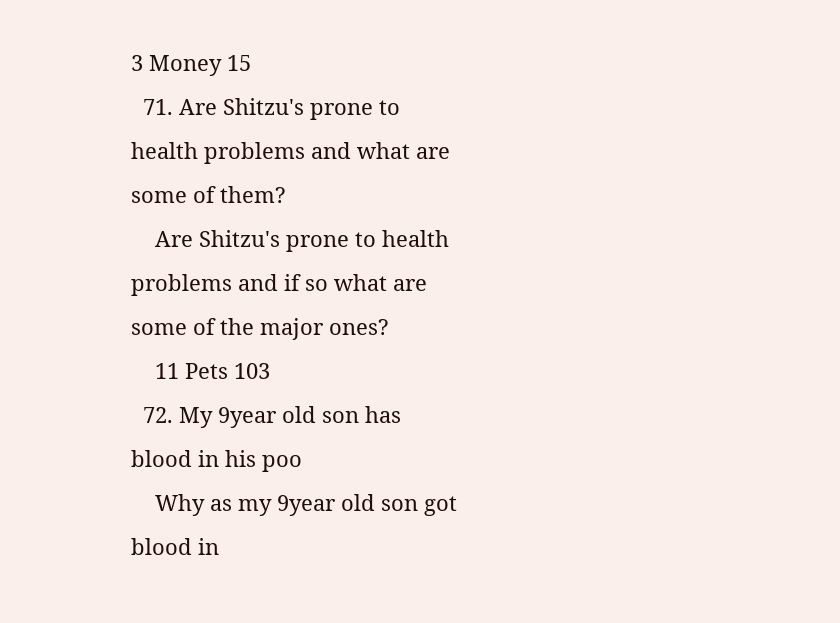3 Money 15
  71. Are Shitzu's prone to health problems and what are some of them?
    Are Shitzu's prone to health problems and if so what are some of the major ones?
    11 Pets 103
  72. My 9year old son has blood in his poo
    Why as my 9year old son got blood in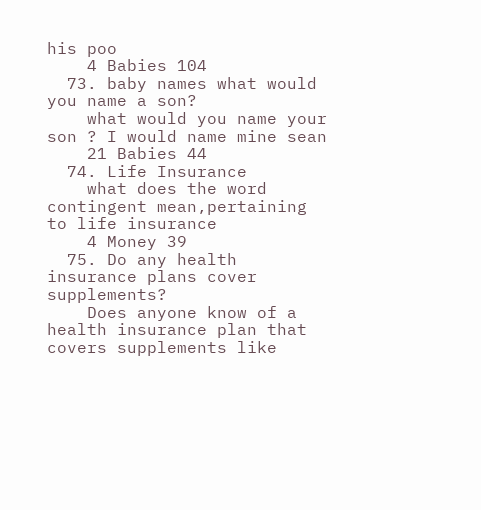his poo
    4 Babies 104
  73. baby names what would you name a son?
    what would you name your son ? I would name mine sean
    21 Babies 44
  74. Life Insurance
    what does the word contingent mean,pertaining to life insurance
    4 Money 39
  75. Do any health insurance plans cover supplements?
    Does anyone know of a health insurance plan that covers supplements like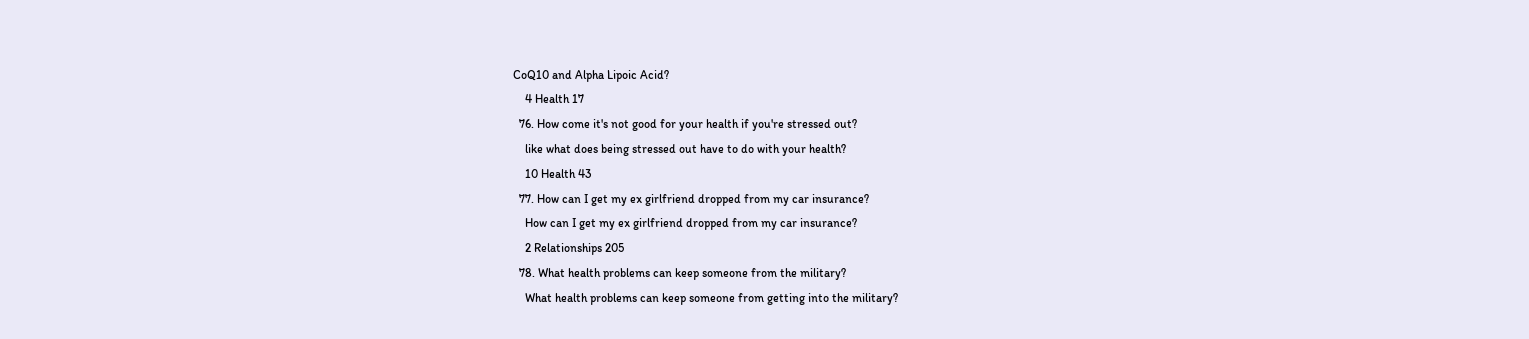CoQ10 and Alpha Lipoic Acid?
    4 Health 17
  76. How come it's not good for your health if you're stressed out?
    like what does being stressed out have to do with your health?
    10 Health 43
  77. How can I get my ex girlfriend dropped from my car insurance?
    How can I get my ex girlfriend dropped from my car insurance?
    2 Relationships 205
  78. What health problems can keep someone from the military?
    What health problems can keep someone from getting into the military?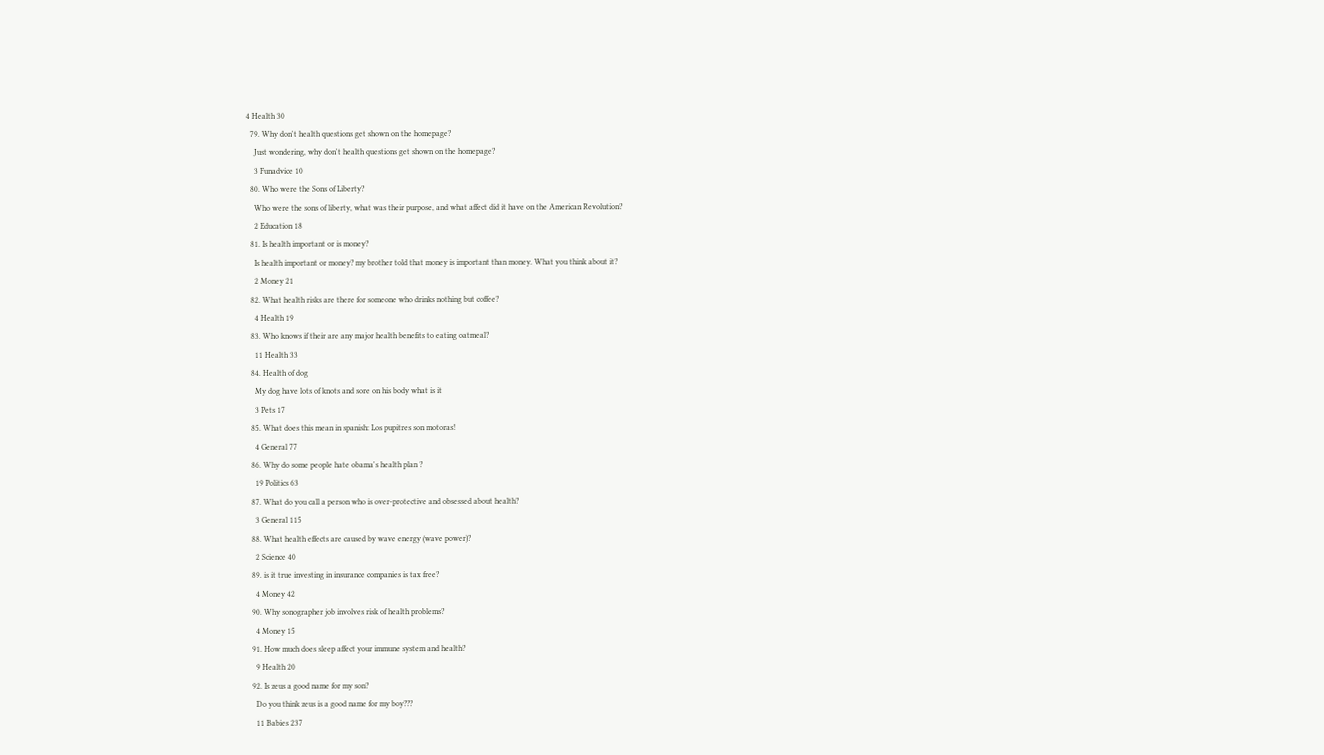4 Health 30
  79. Why don't health questions get shown on the homepage?
    Just wondering, why don't health questions get shown on the homepage?
    3 Funadvice 10
  80. Who were the Sons of Liberty?
    Who were the sons of liberty, what was their purpose, and what affect did it have on the American Revolution?
    2 Education 18
  81. Is health important or is money?
    Is health important or money? my brother told that money is important than money. What you think about it?
    2 Money 21
  82. What health risks are there for someone who drinks nothing but coffee?
    4 Health 19
  83. Who knows if their are any major health benefits to eating oatmeal?
    11 Health 33
  84. Health of dog
    My dog have lots of knots and sore on his body what is it
    3 Pets 17
  85. What does this mean in spanish: Los pupitres son motoras!
    4 General 77
  86. Why do some people hate obama's health plan ?
    19 Politics 63
  87. What do you call a person who is over-protective and obsessed about health?
    3 General 115
  88. What health effects are caused by wave energy (wave power)?
    2 Science 40
  89. is it true investing in insurance companies is tax free?
    4 Money 42
  90. Why sonographer job involves risk of health problems?
    4 Money 15
  91. How much does sleep affect your immune system and health?
    9 Health 20
  92. Is zeus a good name for my son?
    Do you think zeus is a good name for my boy???
    11 Babies 237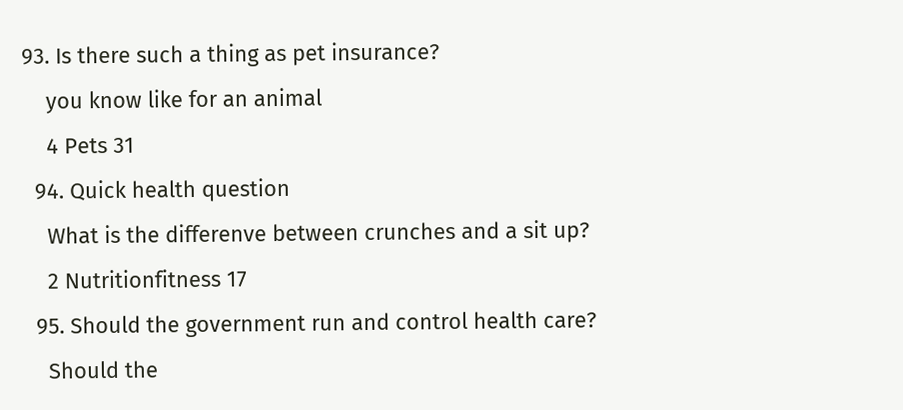93. Is there such a thing as pet insurance?
    you know like for an animal
    4 Pets 31
  94. Quick health question
    What is the differenve between crunches and a sit up?
    2 Nutritionfitness 17
  95. Should the government run and control health care?
    Should the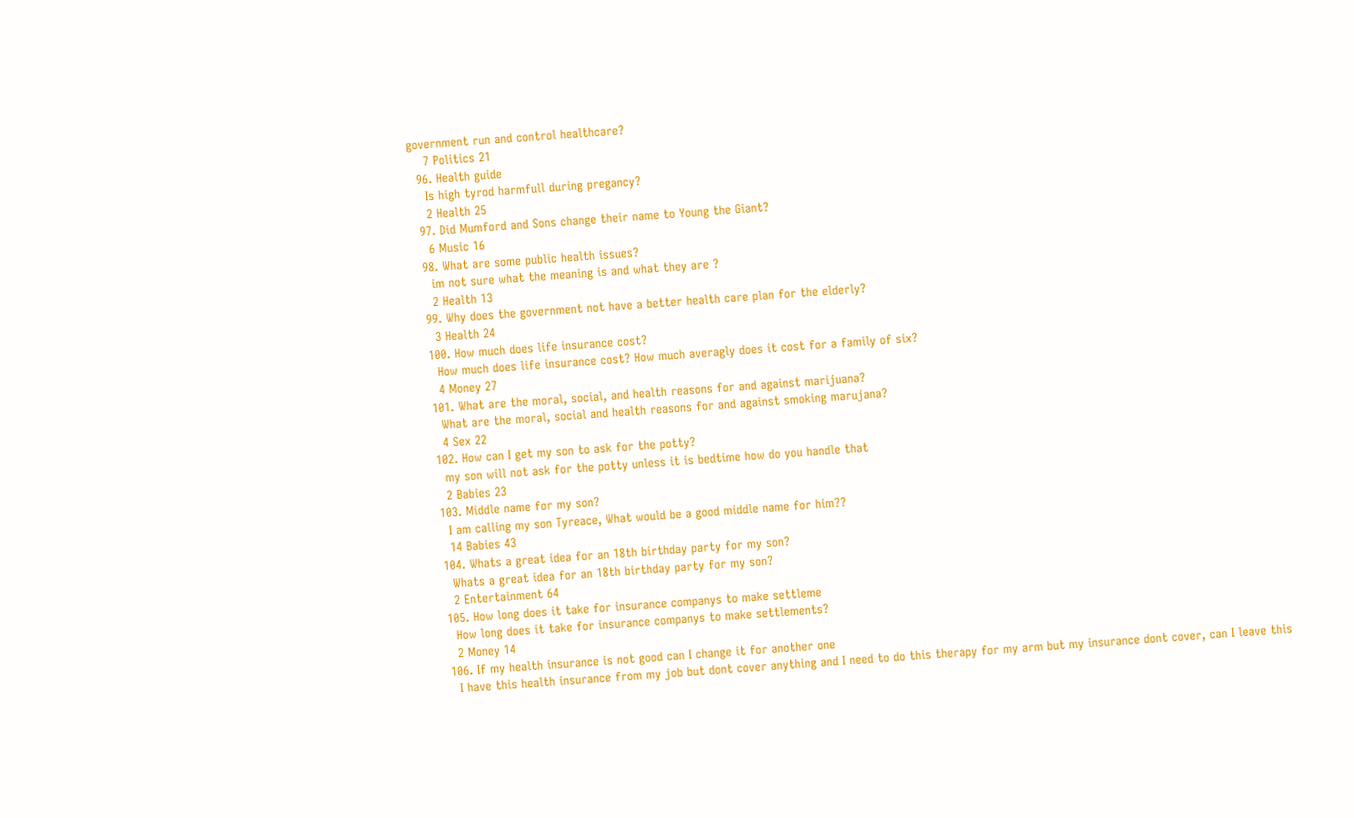government run and control healthcare?
    7 Politics 21
  96. Health guide
    Is high tyrod harmfull during pregancy?
    2 Health 25
  97. Did Mumford and Sons change their name to Young the Giant?
    6 Music 16
  98. What are some public health issues?
    im not sure what the meaning is and what they are ?
    2 Health 13
  99. Why does the government not have a better health care plan for the elderly?
    3 Health 24
  100. How much does life insurance cost?
    How much does life insurance cost? How much averagly does it cost for a family of six?
    4 Money 27
  101. What are the moral, social, and health reasons for and against marijuana?
    What are the moral, social and health reasons for and against smoking marujana?
    4 Sex 22
  102. How can I get my son to ask for the potty?
    my son will not ask for the potty unless it is bedtime how do you handle that
    2 Babies 23
  103. Middle name for my son?
    I am calling my son Tyreace, What would be a good middle name for him??
    14 Babies 43
  104. Whats a great idea for an 18th birthday party for my son?
    Whats a great idea for an 18th birthday party for my son?
    2 Entertainment 64
  105. How long does it take for insurance companys to make settleme
    How long does it take for insurance companys to make settlements?
    2 Money 14
  106. If my health insurance is not good can I change it for another one
    I have this health insurance from my job but dont cover anything and I need to do this therapy for my arm but my insurance dont cover, can I leave this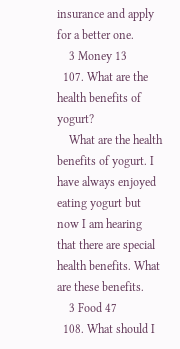insurance and apply for a better one.
    3 Money 13
  107. What are the health benefits of yogurt?
    What are the health benefits of yogurt. I have always enjoyed eating yogurt but now I am hearing that there are special health benefits. What are these benefits.
    3 Food 47
  108. What should I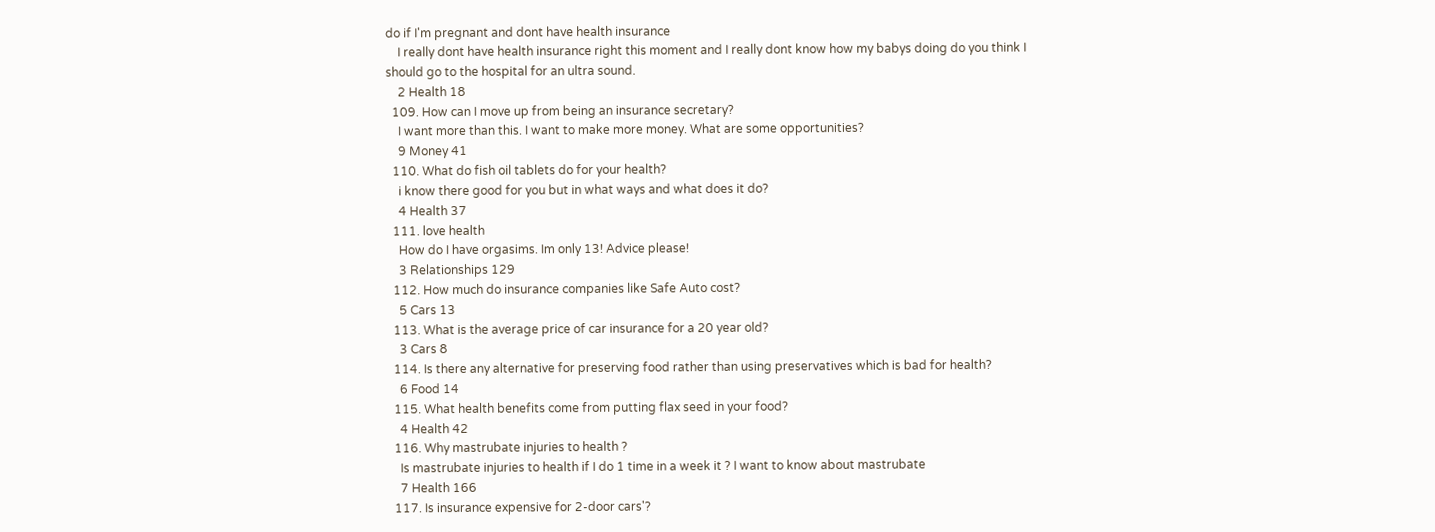do if I'm pregnant and dont have health insurance
    I really dont have health insurance right this moment and I really dont know how my babys doing do you think I should go to the hospital for an ultra sound.
    2 Health 18
  109. How can I move up from being an insurance secretary?
    I want more than this. I want to make more money. What are some opportunities?
    9 Money 41
  110. What do fish oil tablets do for your health?
    i know there good for you but in what ways and what does it do?
    4 Health 37
  111. love health
    How do I have orgasims. Im only 13! Advice please!
    3 Relationships 129
  112. How much do insurance companies like Safe Auto cost?
    5 Cars 13
  113. What is the average price of car insurance for a 20 year old?
    3 Cars 8
  114. Is there any alternative for preserving food rather than using preservatives which is bad for health?
    6 Food 14
  115. What health benefits come from putting flax seed in your food?
    4 Health 42
  116. Why mastrubate injuries to health ?
    Is mastrubate injuries to health if I do 1 time in a week it ? I want to know about mastrubate
    7 Health 166
  117. Is insurance expensive for 2-door cars'?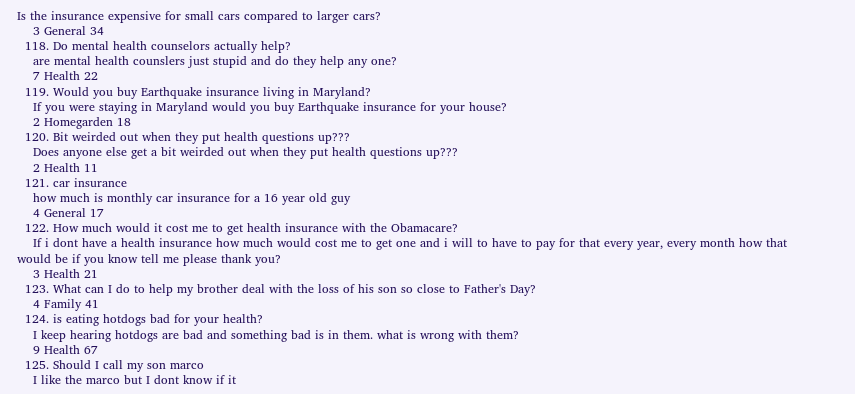Is the insurance expensive for small cars compared to larger cars?
    3 General 34
  118. Do mental health counselors actually help?
    are mental health counslers just stupid and do they help any one?
    7 Health 22
  119. Would you buy Earthquake insurance living in Maryland?
    If you were staying in Maryland would you buy Earthquake insurance for your house?
    2 Homegarden 18
  120. Bit weirded out when they put health questions up???
    Does anyone else get a bit weirded out when they put health questions up???
    2 Health 11
  121. car insurance
    how much is monthly car insurance for a 16 year old guy
    4 General 17
  122. How much would it cost me to get health insurance with the Obamacare?
    If i dont have a health insurance how much would cost me to get one and i will to have to pay for that every year, every month how that would be if you know tell me please thank you?
    3 Health 21
  123. What can I do to help my brother deal with the loss of his son so close to Father's Day?
    4 Family 41
  124. is eating hotdogs bad for your health?
    I keep hearing hotdogs are bad and something bad is in them. what is wrong with them?
    9 Health 67
  125. Should I call my son marco
    I like the marco but I dont know if it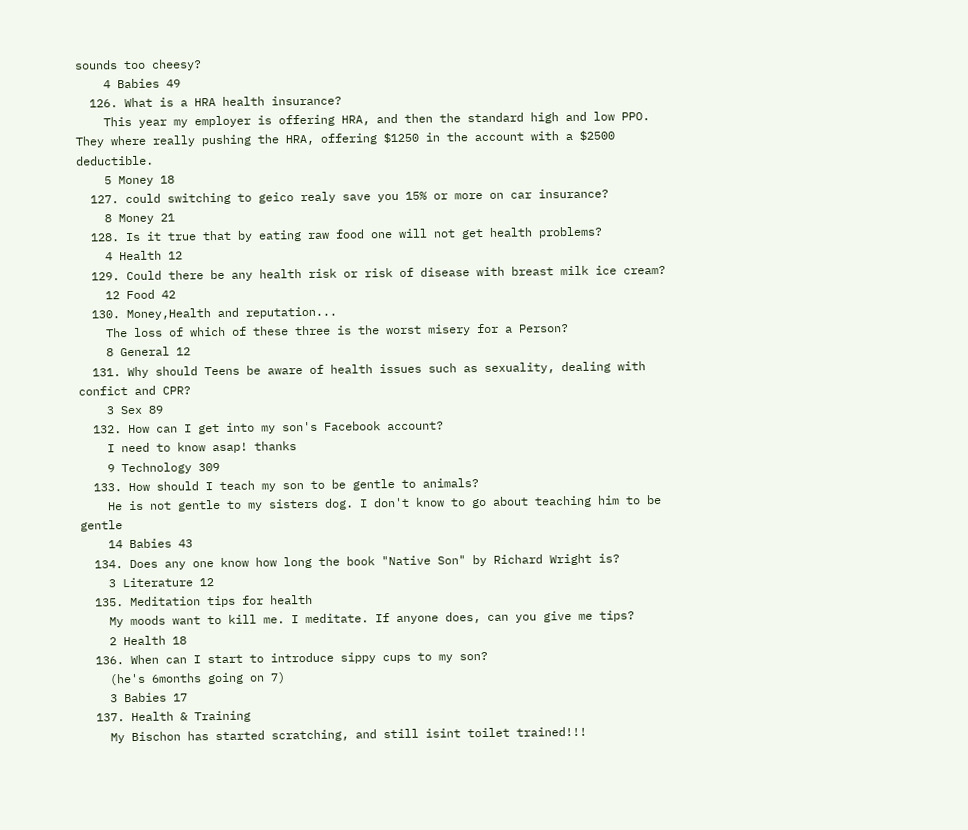sounds too cheesy?
    4 Babies 49
  126. What is a HRA health insurance?
    This year my employer is offering HRA, and then the standard high and low PPO. They where really pushing the HRA, offering $1250 in the account with a $2500 deductible.
    5 Money 18
  127. could switching to geico realy save you 15% or more on car insurance?
    8 Money 21
  128. Is it true that by eating raw food one will not get health problems?
    4 Health 12
  129. Could there be any health risk or risk of disease with breast milk ice cream?
    12 Food 42
  130. Money,Health and reputation...
    The loss of which of these three is the worst misery for a Person?
    8 General 12
  131. Why should Teens be aware of health issues such as sexuality, dealing with confict and CPR?
    3 Sex 89
  132. How can I get into my son's Facebook account?
    I need to know asap! thanks
    9 Technology 309
  133. How should I teach my son to be gentle to animals?
    He is not gentle to my sisters dog. I don't know to go about teaching him to be gentle
    14 Babies 43
  134. Does any one know how long the book "Native Son" by Richard Wright is?
    3 Literature 12
  135. Meditation tips for health
    My moods want to kill me. I meditate. If anyone does, can you give me tips?
    2 Health 18
  136. When can I start to introduce sippy cups to my son?
    (he's 6months going on 7)
    3 Babies 17
  137. Health & Training
    My Bischon has started scratching, and still isint toilet trained!!!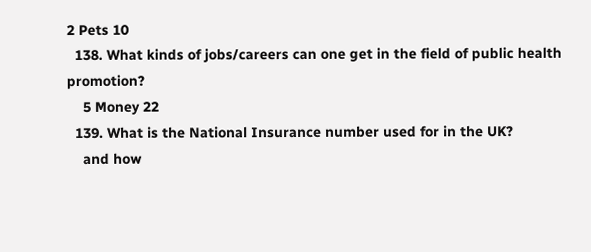2 Pets 10
  138. What kinds of jobs/careers can one get in the field of public health promotion?
    5 Money 22
  139. What is the National Insurance number used for in the UK?
    and how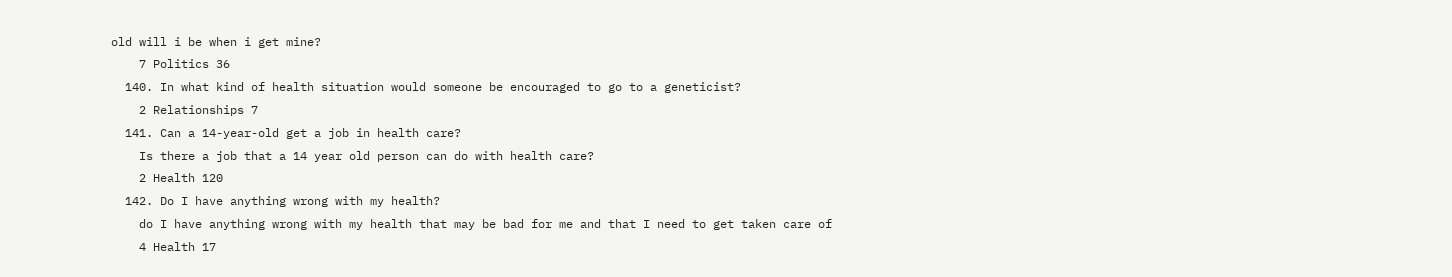old will i be when i get mine?
    7 Politics 36
  140. In what kind of health situation would someone be encouraged to go to a geneticist?
    2 Relationships 7
  141. Can a 14-year-old get a job in health care?
    Is there a job that a 14 year old person can do with health care?
    2 Health 120
  142. Do I have anything wrong with my health?
    do I have anything wrong with my health that may be bad for me and that I need to get taken care of
    4 Health 17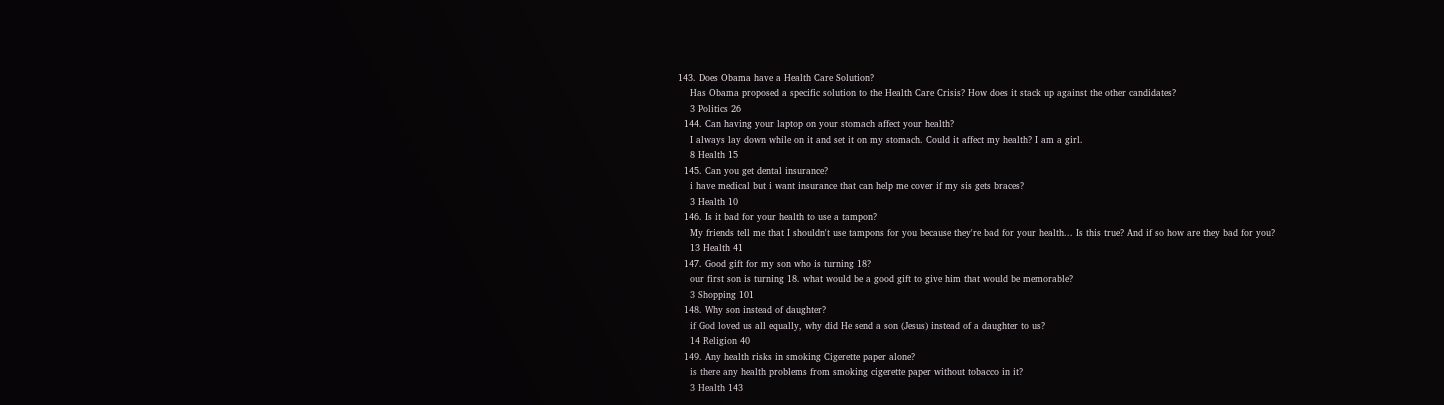143. Does Obama have a Health Care Solution?
    Has Obama proposed a specific solution to the Health Care Crisis? How does it stack up against the other candidates?
    3 Politics 26
  144. Can having your laptop on your stomach affect your health?
    I always lay down while on it and set it on my stomach. Could it affect my health? I am a girl.
    8 Health 15
  145. Can you get dental insurance?
    i have medical but i want insurance that can help me cover if my sis gets braces?
    3 Health 10
  146. Is it bad for your health to use a tampon?
    My friends tell me that I shouldn't use tampons for you because they're bad for your health... Is this true? And if so how are they bad for you?
    13 Health 41
  147. Good gift for my son who is turning 18?
    our first son is turning 18. what would be a good gift to give him that would be memorable?
    3 Shopping 101
  148. Why son instead of daughter?
    if God loved us all equally, why did He send a son (Jesus) instead of a daughter to us?
    14 Religion 40
  149. Any health risks in smoking Cigerette paper alone?
    is there any health problems from smoking cigerette paper without tobacco in it?
    3 Health 143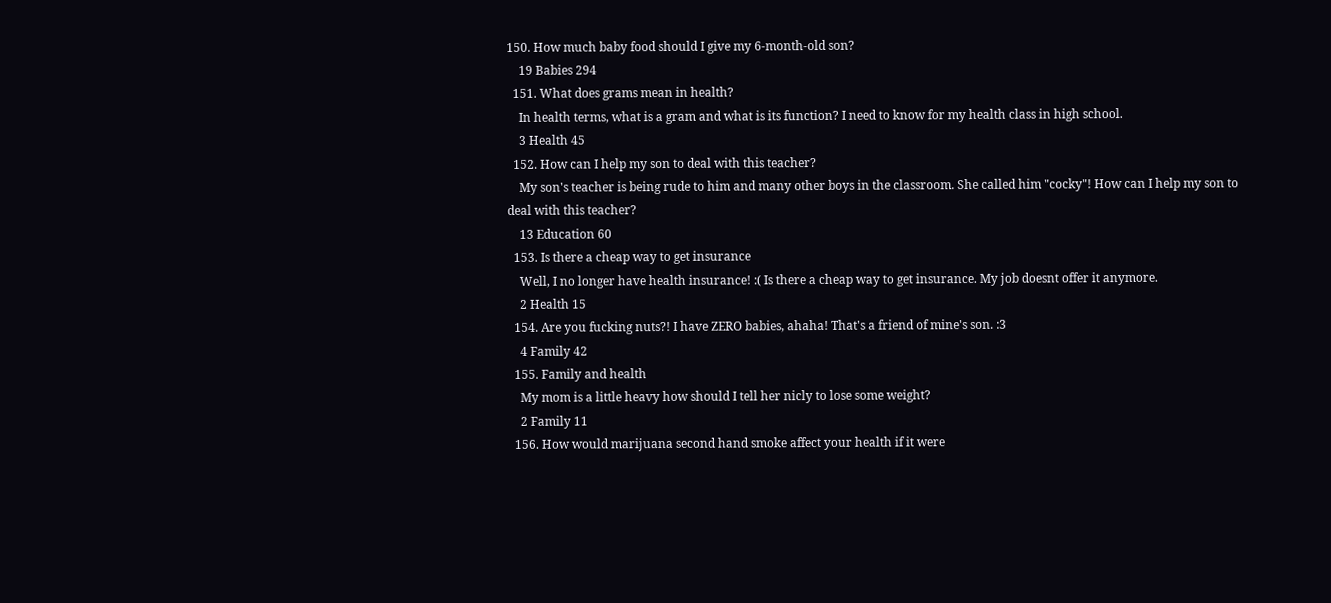150. How much baby food should I give my 6-month-old son?
    19 Babies 294
  151. What does grams mean in health?
    In health terms, what is a gram and what is its function? I need to know for my health class in high school.
    3 Health 45
  152. How can I help my son to deal with this teacher?
    My son's teacher is being rude to him and many other boys in the classroom. She called him "cocky"! How can I help my son to deal with this teacher?
    13 Education 60
  153. Is there a cheap way to get insurance
    Well, I no longer have health insurance! :( Is there a cheap way to get insurance. My job doesnt offer it anymore.
    2 Health 15
  154. Are you fucking nuts?! I have ZERO babies, ahaha! That's a friend of mine's son. :3
    4 Family 42
  155. Family and health
    My mom is a little heavy how should I tell her nicly to lose some weight?
    2 Family 11
  156. How would marijuana second hand smoke affect your health if it were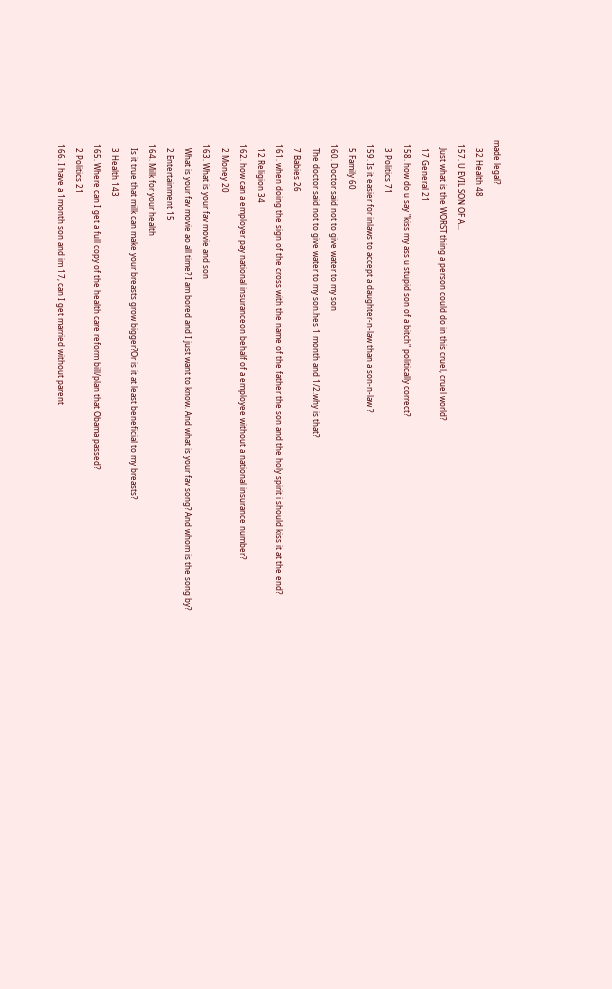made legal?
    32 Health 48
  157. U EVIL SON OF A...
    Just what is the WORST thing a person could do in this cruel, cruel world?
    17 General 21
  158. how do u say "kiss my ass u stupid son of a bitch" politically correct?
    3 Politics 71
  159. Is it easier for inlaws to accept a daughter-n-law than a son-n-law ?
    5 Family 60
  160. Doctor said not to give water to my son
    The doctor said not to give water to my son.hes 1 month and 1/2.why is that?
    7 Babies 26
  161. when doing the sign of the cross with the name of the father the son and the holy spirit i should kiss it at the end?
    12 Religion 34
  162. how can a employer pay national insuranceon behalf of a employee without a national insurance number?
    2 Money 20
  163. What is your fav movie and son
    What is your fav movie ao all time? I am bored and I just want to know. And what is your fav song? And whom is the song by?
    2 Entertainment 15
  164. Milk for your health
    Is it true that milk can make your breasts grow bigger?Or is it at least beneficial to my breasts?
    3 Health 143
  165. Where can I get a full copy of the health care reform bill/plan that Obama passed?
    2 Politics 21
  166. I have a 1month son and im 17, can I get married without parent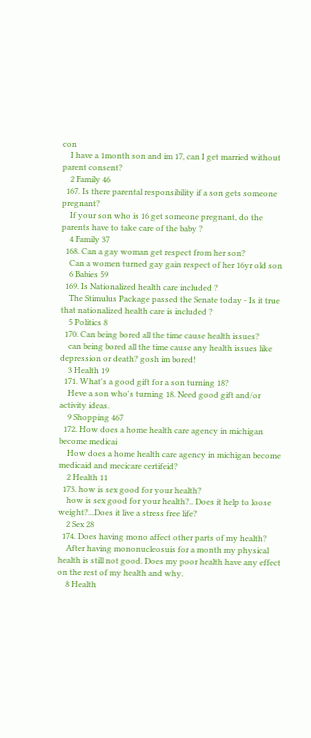con
    I have a 1month son and im 17, can I get married without parent consent?
    2 Family 46
  167. Is there parental responsibility if a son gets someone pregnant?
    If your son who is 16 get someone pregnant, do the parents have to take care of the baby ?
    4 Family 37
  168. Can a gay woman get respect from her son?
    Can a women turned gay gain respect of her 16yr old son
    6 Babies 59
  169. Is Nationalized health care included ?
    The Stimulus Package passed the Senate today - Is it true that nationalized health care is included ?
    5 Politics 8
  170. Can being bored all the time cause health issues?
    can being bored all the time cause any health issues like depression or death? gosh im bored!
    3 Health 19
  171. What's a good gift for a son turning 18?
    Heve a son who's turning 18. Need good gift and/or activity ideas.
    9 Shopping 467
  172. How does a home health care agency in michigan become medicai
    How does a home health care agency in michigan become medicaid and mecicare certifeid?
    2 Health 11
  173. how is sex good for your health?
    how is sex good for your health?.. Does it help to loose weight?...Does it live a stress free life?
    2 Sex 28
  174. Does having mono affect other parts of my health?
    After having mononucleosuis for a month my physical health is still not good. Does my poor health have any effect on the rest of my health and why.
    8 Health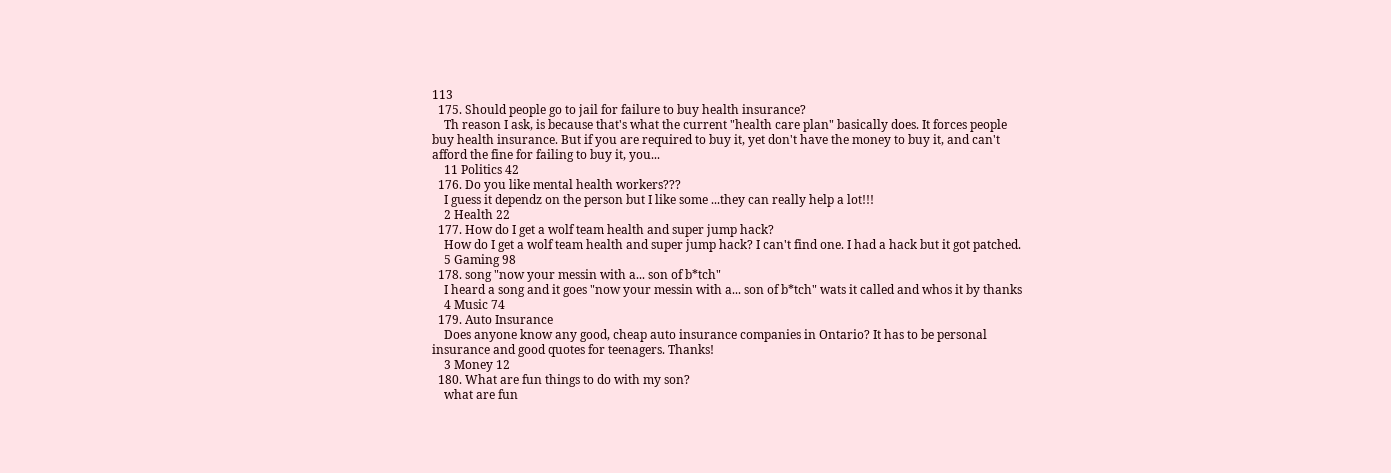113
  175. Should people go to jail for failure to buy health insurance?
    Th reason I ask, is because that's what the current "health care plan" basically does. It forces people buy health insurance. But if you are required to buy it, yet don't have the money to buy it, and can't afford the fine for failing to buy it, you...
    11 Politics 42
  176. Do you like mental health workers???
    I guess it dependz on the person but I like some ...they can really help a lot!!!
    2 Health 22
  177. How do I get a wolf team health and super jump hack?
    How do I get a wolf team health and super jump hack? I can't find one. I had a hack but it got patched.
    5 Gaming 98
  178. song "now your messin with a... son of b*tch"
    I heard a song and it goes "now your messin with a... son of b*tch" wats it called and whos it by thanks
    4 Music 74
  179. Auto Insurance
    Does anyone know any good, cheap auto insurance companies in Ontario? It has to be personal insurance and good quotes for teenagers. Thanks!
    3 Money 12
  180. What are fun things to do with my son?
    what are fun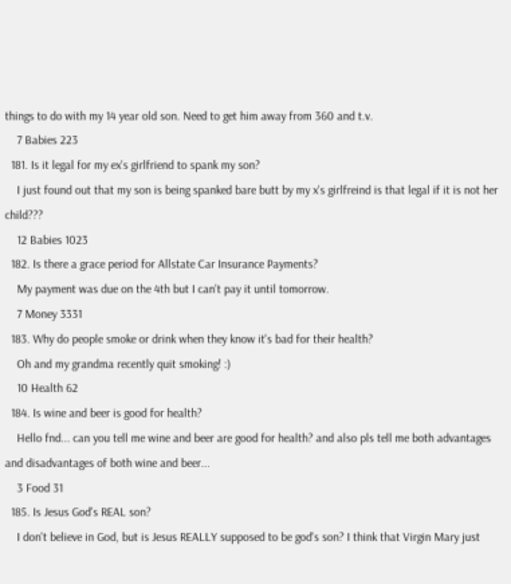things to do with my 14 year old son. Need to get him away from 360 and t.v.
    7 Babies 223
  181. Is it legal for my ex's girlfriend to spank my son?
    I just found out that my son is being spanked bare butt by my x's girlfreind is that legal if it is not her child???
    12 Babies 1023
  182. Is there a grace period for Allstate Car Insurance Payments?
    My payment was due on the 4th but I can't pay it until tomorrow.
    7 Money 3331
  183. Why do people smoke or drink when they know it's bad for their health?
    Oh and my grandma recently quit smoking! :)
    10 Health 62
  184. Is wine and beer is good for health?
    Hello fnd... can you tell me wine and beer are good for health? and also pls tell me both advantages and disadvantages of both wine and beer...
    3 Food 31
  185. Is Jesus God's REAL son?
    I don't believe in God, but is Jesus REALLY supposed to be god's son? I think that Virgin Mary just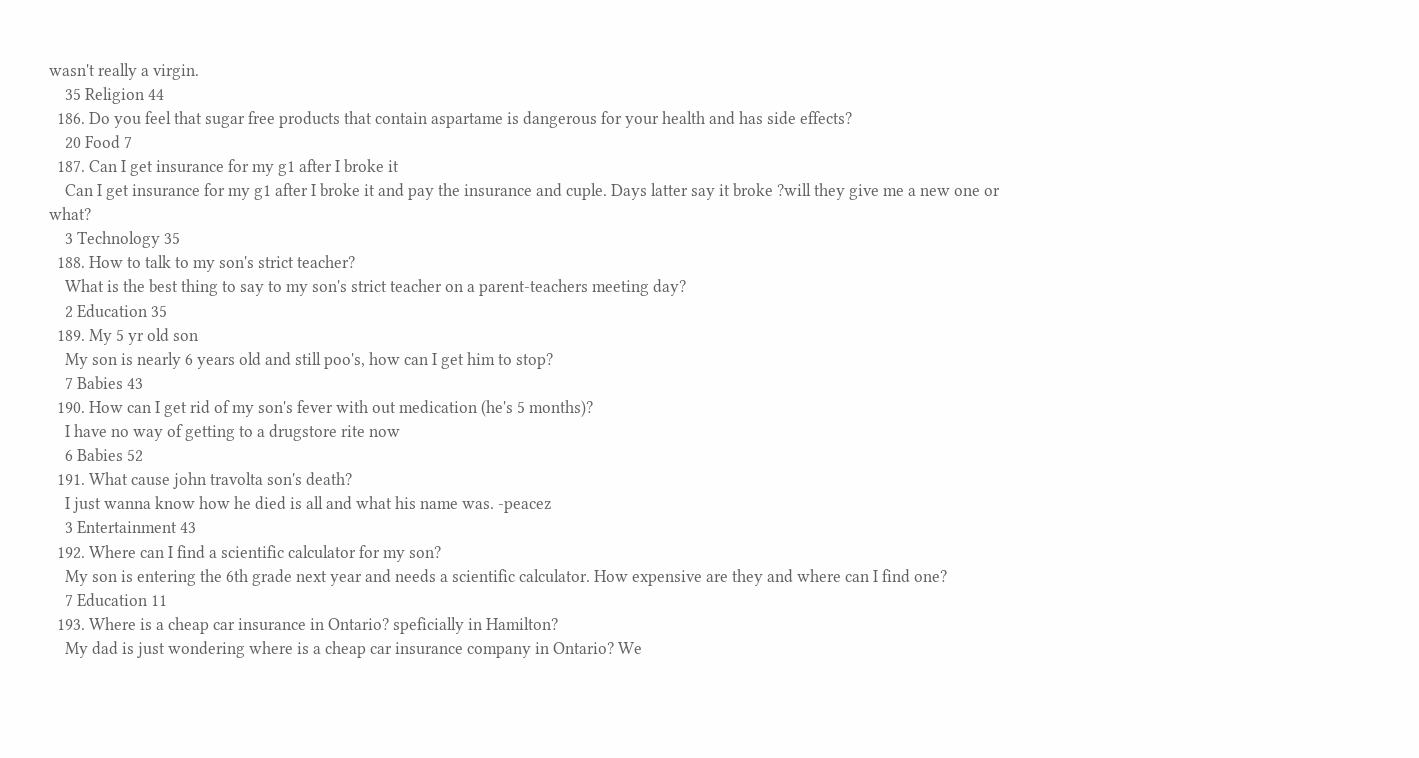wasn't really a virgin.
    35 Religion 44
  186. Do you feel that sugar free products that contain aspartame is dangerous for your health and has side effects?
    20 Food 7
  187. Can I get insurance for my g1 after I broke it
    Can I get insurance for my g1 after I broke it and pay the insurance and cuple. Days latter say it broke ?will they give me a new one or what?
    3 Technology 35
  188. How to talk to my son's strict teacher?
    What is the best thing to say to my son's strict teacher on a parent-teachers meeting day?
    2 Education 35
  189. My 5 yr old son
    My son is nearly 6 years old and still poo's, how can I get him to stop?
    7 Babies 43
  190. How can I get rid of my son's fever with out medication (he's 5 months)?
    I have no way of getting to a drugstore rite now
    6 Babies 52
  191. What cause john travolta son's death?
    I just wanna know how he died is all and what his name was. -peacez
    3 Entertainment 43
  192. Where can I find a scientific calculator for my son?
    My son is entering the 6th grade next year and needs a scientific calculator. How expensive are they and where can I find one?
    7 Education 11
  193. Where is a cheap car insurance in Ontario? speficially in Hamilton?
    My dad is just wondering where is a cheap car insurance company in Ontario? We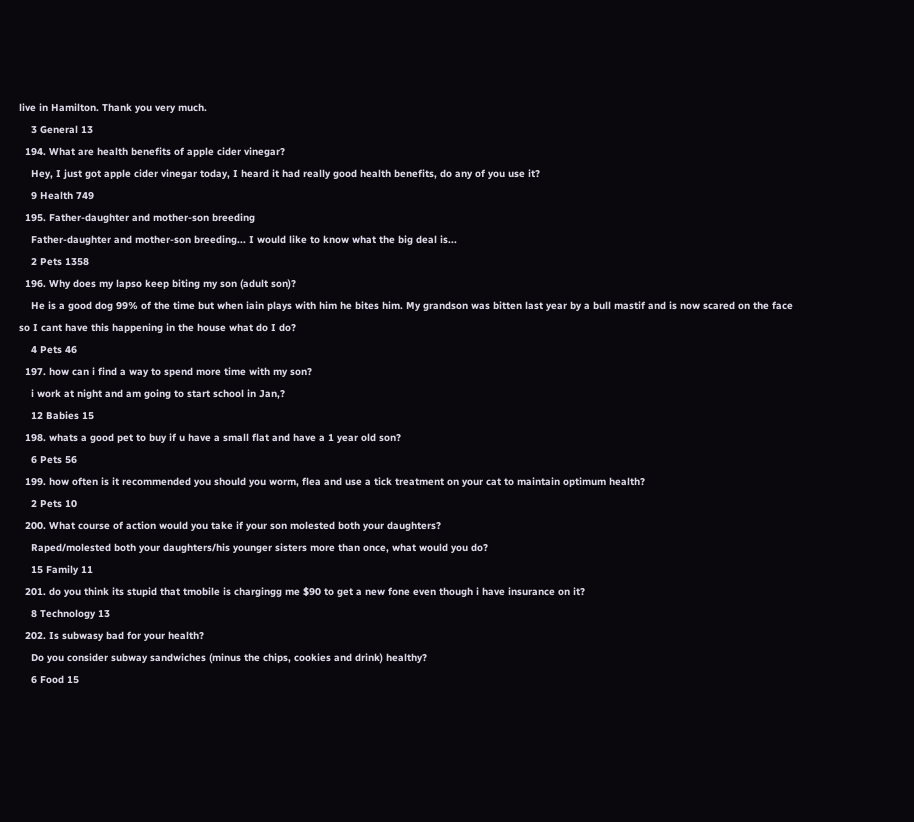live in Hamilton. Thank you very much.
    3 General 13
  194. What are health benefits of apple cider vinegar?
    Hey, I just got apple cider vinegar today, I heard it had really good health benefits, do any of you use it?
    9 Health 749
  195. Father-daughter and mother-son breeding
    Father-daughter and mother-son breeding... I would like to know what the big deal is...
    2 Pets 1358
  196. Why does my lapso keep biting my son (adult son)?
    He is a good dog 99% of the time but when iain plays with him he bites him. My grandson was bitten last year by a bull mastif and is now scared on the face so I cant have this happening in the house what do I do?
    4 Pets 46
  197. how can i find a way to spend more time with my son?
    i work at night and am going to start school in Jan,?
    12 Babies 15
  198. whats a good pet to buy if u have a small flat and have a 1 year old son?
    6 Pets 56
  199. how often is it recommended you should you worm, flea and use a tick treatment on your cat to maintain optimum health?
    2 Pets 10
  200. What course of action would you take if your son molested both your daughters?
    Raped/molested both your daughters/his younger sisters more than once, what would you do?
    15 Family 11
  201. do you think its stupid that tmobile is chargingg me $90 to get a new fone even though i have insurance on it?
    8 Technology 13
  202. Is subwasy bad for your health?
    Do you consider subway sandwiches (minus the chips, cookies and drink) healthy?
    6 Food 15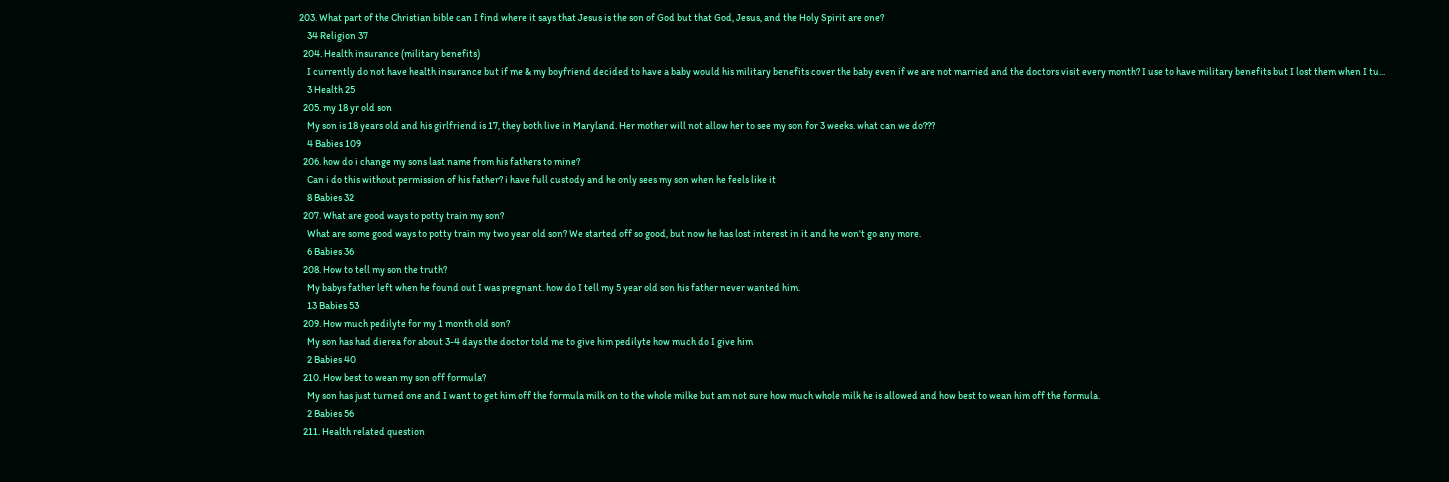203. What part of the Christian bible can I find where it says that Jesus is the son of God but that God, Jesus, and the Holy Spirit are one?
    34 Religion 37
  204. Health insurance (military benefits)
    I currently do not have health insurance but if me & my boyfriend decided to have a baby would his military benefits cover the baby even if we are not married and the doctors visit every month? I use to have military benefits but I lost them when I tu...
    3 Health 25
  205. my 18 yr old son
    My son is 18 years old and his girlfriend is 17, they both live in Maryland. Her mother will not allow her to see my son for 3 weeks. what can we do???
    4 Babies 109
  206. how do i change my sons last name from his fathers to mine?
    Can i do this without permission of his father? i have full custody and he only sees my son when he feels like it
    8 Babies 32
  207. What are good ways to potty train my son?
    What are some good ways to potty train my two year old son? We started off so good, but now he has lost interest in it and he won't go any more.
    6 Babies 36
  208. How to tell my son the truth?
    My babys father left when he found out I was pregnant. how do I tell my 5 year old son his father never wanted him.
    13 Babies 53
  209. How much pedilyte for my 1 month old son?
    My son has had dierea for about 3-4 days the doctor told me to give him pedilyte how much do I give him
    2 Babies 40
  210. How best to wean my son off formula?
    My son has just turned one and I want to get him off the formula milk on to the whole milke but am not sure how much whole milk he is allowed and how best to wean him off the formula.
    2 Babies 56
  211. Health related question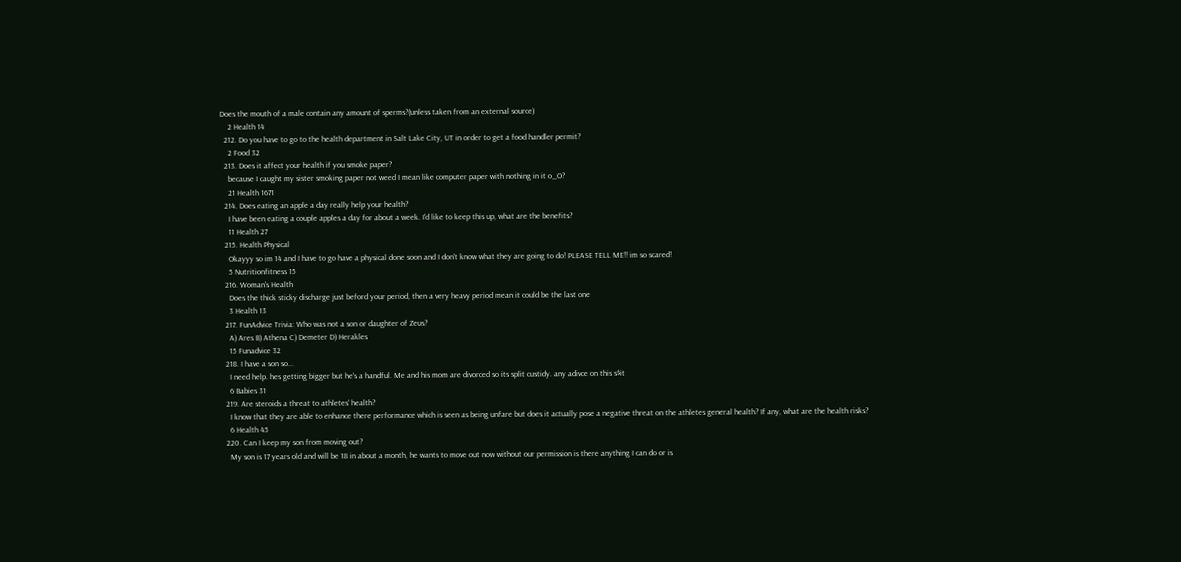Does the mouth of a male contain any amount of sperms?(unless taken from an external source)
    2 Health 14
  212. Do you have to go to the health department in Salt Lake City, UT in order to get a food handler permit?
    2 Food 32
  213. Does it affect your health if you smoke paper?
    because I caught my sister smoking paper not weed I mean like computer paper with nothing in it o_O?
    21 Health 1671
  214. Does eating an apple a day really help your health?
    I have been eating a couple apples a day for about a week. I'd like to keep this up, what are the benefits?
    11 Health 27
  215. Health Physical
    Okayyy so im 14 and I have to go have a physical done soon and I don't know what they are going to do! PLEASE TELL ME!! im so scared!
    5 Nutritionfitness 15
  216. Woman's Health
    Does the thick sticky discharge just beford your period, then a very heavy period mean it could be the last one
    3 Health 13
  217. FunAdvice Trivia: Who was not a son or daughter of Zeus?
    A) Ares B) Athena C) Demeter D) Herakles
    15 Funadvice 32
  218. I have a son so...
    I need help. hes getting bigger but he's a handful. Me and his mom are divorced so its split custidy. any adivce on this s$it
    6 Babies 31
  219. Are steroids a threat to athletes' health?
    I know that they are able to enhance there performance which is seen as being unfare but does it actually pose a negative threat on the athletes general health? If any, what are the health risks?
    6 Health 45
  220. Can I keep my son from moving out?
    My son is 17 years old and will be 18 in about a month, he wants to move out now without our permission is there anything I can do or is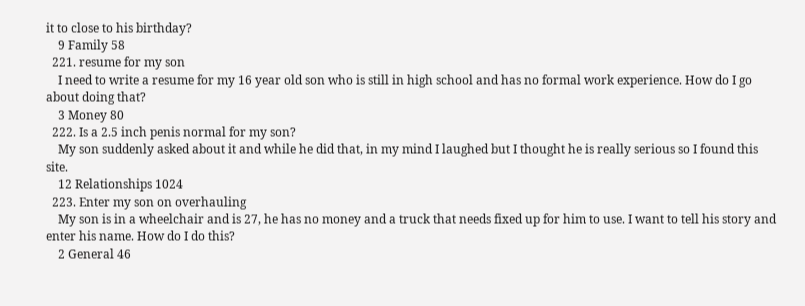it to close to his birthday?
    9 Family 58
  221. resume for my son
    I need to write a resume for my 16 year old son who is still in high school and has no formal work experience. How do I go about doing that?
    3 Money 80
  222. Is a 2.5 inch penis normal for my son?
    My son suddenly asked about it and while he did that, in my mind I laughed but I thought he is really serious so I found this site.
    12 Relationships 1024
  223. Enter my son on overhauling
    My son is in a wheelchair and is 27, he has no money and a truck that needs fixed up for him to use. I want to tell his story and enter his name. How do I do this?
    2 General 46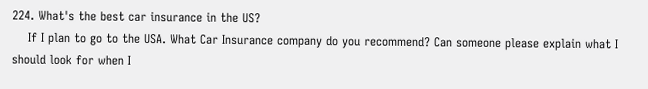224. What's the best car insurance in the US?
    If I plan to go to the USA. What Car Insurance company do you recommend? Can someone please explain what I should look for when I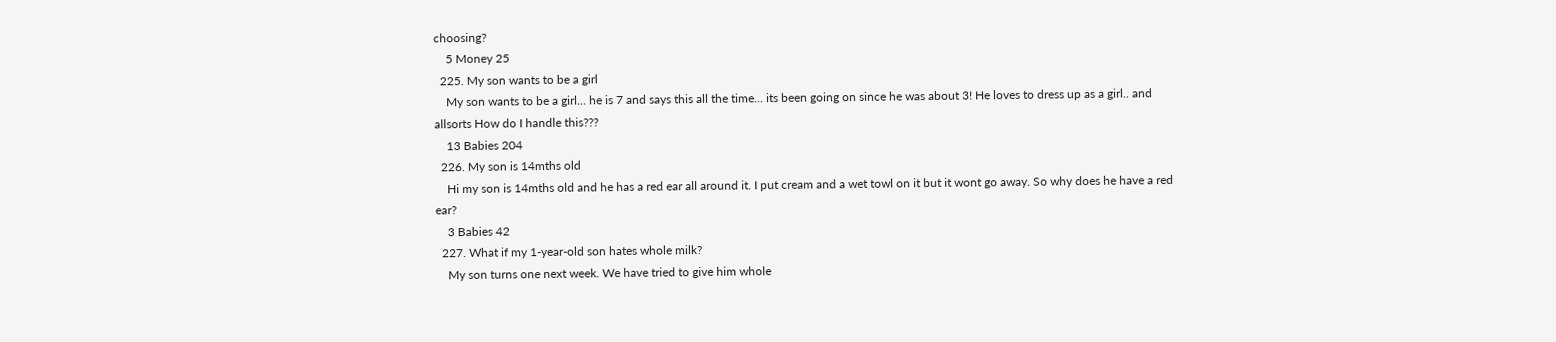choosing?
    5 Money 25
  225. My son wants to be a girl
    My son wants to be a girl... he is 7 and says this all the time... its been going on since he was about 3! He loves to dress up as a girl.. and allsorts How do I handle this???
    13 Babies 204
  226. My son is 14mths old
    Hi my son is 14mths old and he has a red ear all around it. I put cream and a wet towl on it but it wont go away. So why does he have a red ear?
    3 Babies 42
  227. What if my 1-year-old son hates whole milk?
    My son turns one next week. We have tried to give him whole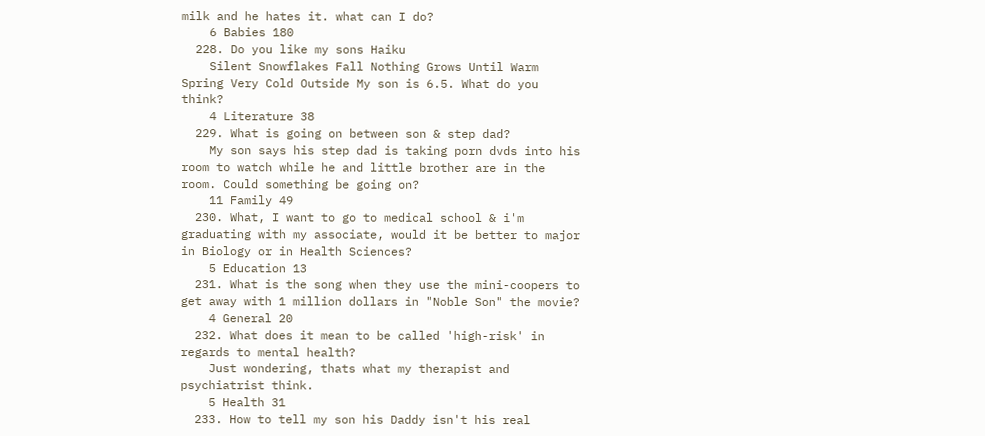milk and he hates it. what can I do?
    6 Babies 180
  228. Do you like my sons Haiku
    Silent Snowflakes Fall Nothing Grows Until Warm Spring Very Cold Outside My son is 6.5. What do you think?
    4 Literature 38
  229. What is going on between son & step dad?
    My son says his step dad is taking porn dvds into his room to watch while he and little brother are in the room. Could something be going on?
    11 Family 49
  230. What, I want to go to medical school & i'm graduating with my associate, would it be better to major in Biology or in Health Sciences?
    5 Education 13
  231. What is the song when they use the mini-coopers to get away with 1 million dollars in "Noble Son" the movie?
    4 General 20
  232. What does it mean to be called 'high-risk' in regards to mental health?
    Just wondering, thats what my therapist and psychiatrist think.
    5 Health 31
  233. How to tell my son his Daddy isn't his real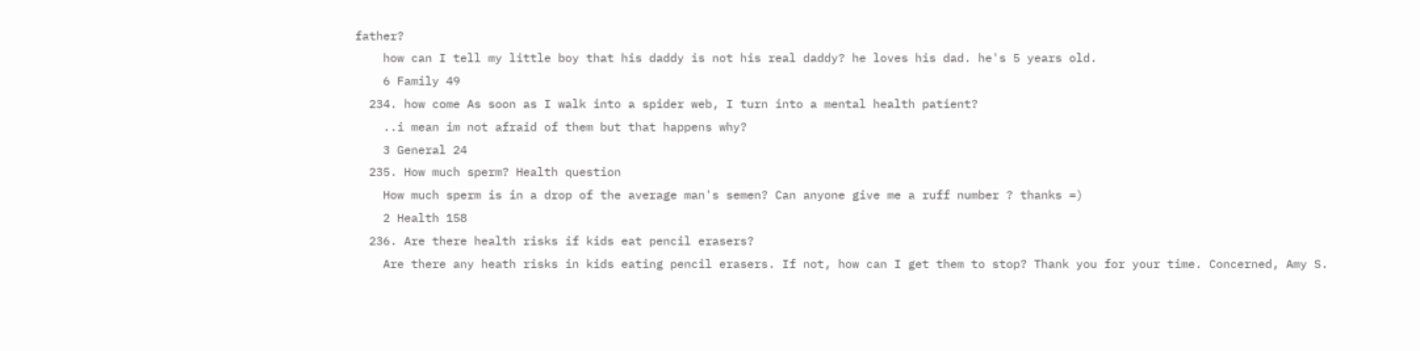father?
    how can I tell my little boy that his daddy is not his real daddy? he loves his dad. he's 5 years old.
    6 Family 49
  234. how come As soon as I walk into a spider web, I turn into a mental health patient?
    ..i mean im not afraid of them but that happens why?
    3 General 24
  235. How much sperm? Health question
    How much sperm is in a drop of the average man's semen? Can anyone give me a ruff number ? thanks =)
    2 Health 158
  236. Are there health risks if kids eat pencil erasers?
    Are there any heath risks in kids eating pencil erasers. If not, how can I get them to stop? Thank you for your time. Concerned, Amy S.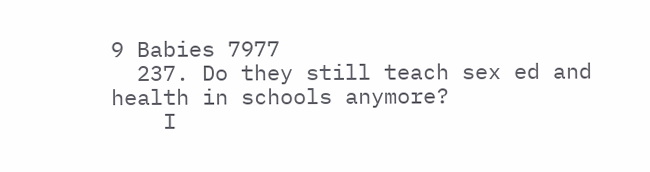9 Babies 7977
  237. Do they still teach sex ed and health in schools anymore?
    I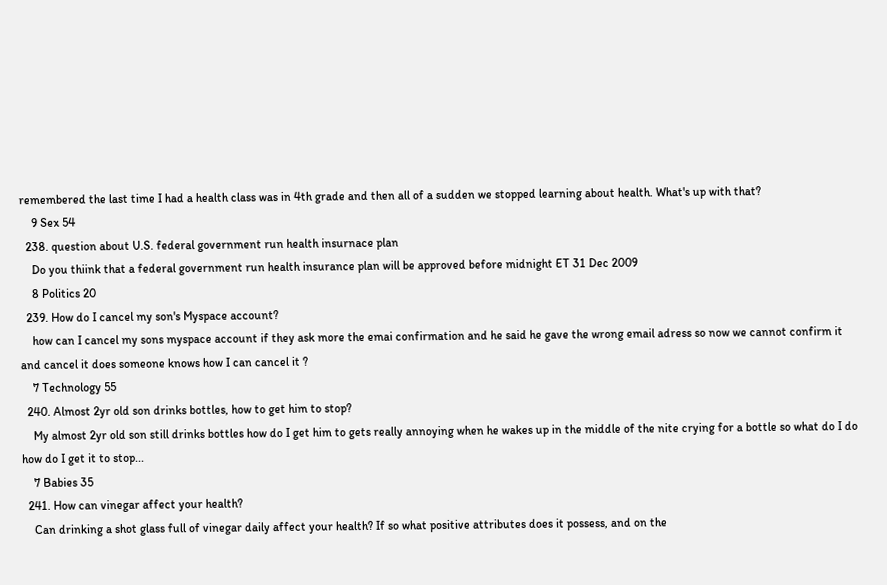remembered the last time I had a health class was in 4th grade and then all of a sudden we stopped learning about health. What's up with that?
    9 Sex 54
  238. question about U.S. federal government run health insurnace plan
    Do you thiink that a federal government run health insurance plan will be approved before midnight ET 31 Dec 2009
    8 Politics 20
  239. How do I cancel my son's Myspace account?
    how can I cancel my sons myspace account if they ask more the emai confirmation and he said he gave the wrong email adress so now we cannot confirm it and cancel it does someone knows how I can cancel it ?
    7 Technology 55
  240. Almost 2yr old son drinks bottles, how to get him to stop?
    My almost 2yr old son still drinks bottles how do I get him to gets really annoying when he wakes up in the middle of the nite crying for a bottle so what do I do how do I get it to stop...
    7 Babies 35
  241. How can vinegar affect your health?
    Can drinking a shot glass full of vinegar daily affect your health? If so what positive attributes does it possess, and on the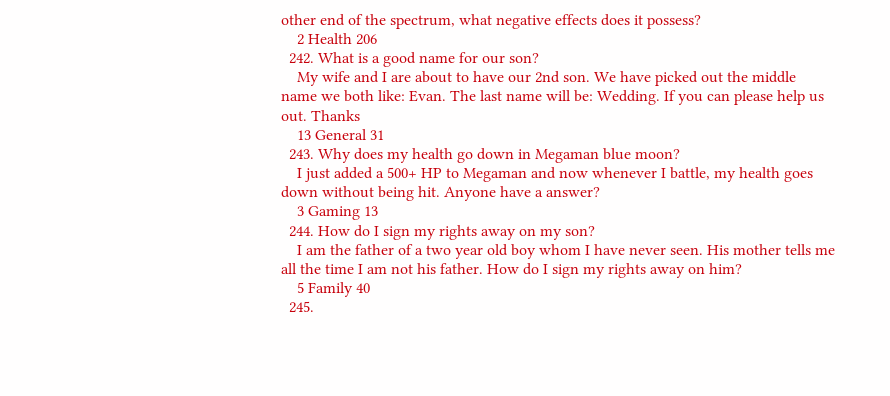other end of the spectrum, what negative effects does it possess?
    2 Health 206
  242. What is a good name for our son?
    My wife and I are about to have our 2nd son. We have picked out the middle name we both like: Evan. The last name will be: Wedding. If you can please help us out. Thanks
    13 General 31
  243. Why does my health go down in Megaman blue moon?
    I just added a 500+ HP to Megaman and now whenever I battle, my health goes down without being hit. Anyone have a answer?
    3 Gaming 13
  244. How do I sign my rights away on my son?
    I am the father of a two year old boy whom I have never seen. His mother tells me all the time I am not his father. How do I sign my rights away on him?
    5 Family 40
  245.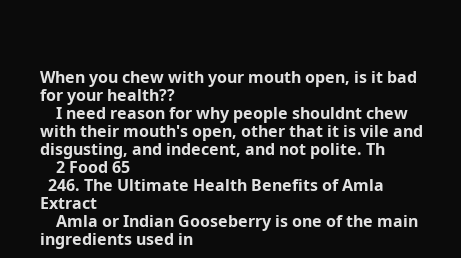When you chew with your mouth open, is it bad for your health??
    I need reason for why people shouldnt chew with their mouth's open, other that it is vile and disgusting, and indecent, and not polite. Th
    2 Food 65
  246. The Ultimate Health Benefits of Amla Extract
    Amla or Indian Gooseberry is one of the main ingredients used in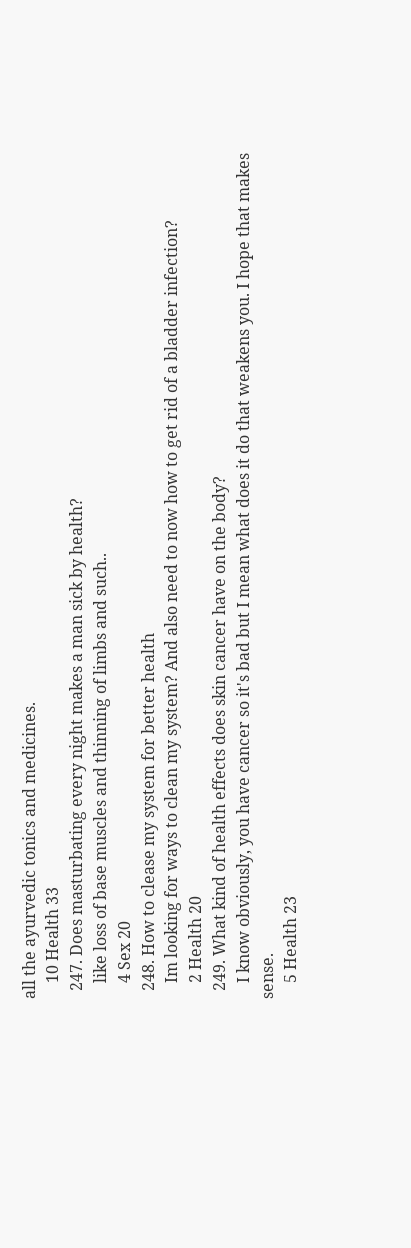all the ayurvedic tonics and medicines.
    10 Health 33
  247. Does masturbating every night makes a man sick by health?
    like loss of base muscles and thinning of limbs and such..
    4 Sex 20
  248. How to clease my system for better health
    Im looking for ways to clean my system? And also need to now how to get rid of a bladder infection?
    2 Health 20
  249. What kind of health effects does skin cancer have on the body?
    I know obviously, you have cancer so it's bad but I mean what does it do that weakens you. I hope that makes sense.
    5 Health 23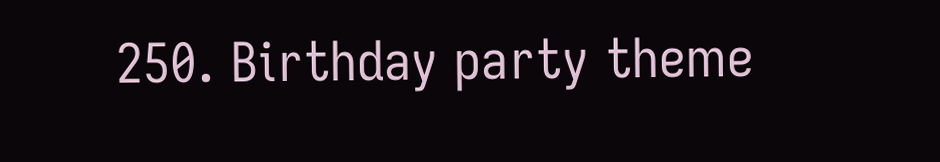250. Birthday party theme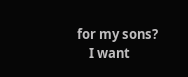for my sons?
    I want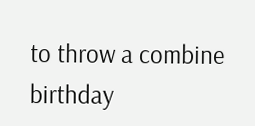to throw a combine birthday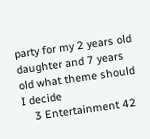party for my 2 years old daughter and 7 years old what theme should I decide
    3 Entertainment 42